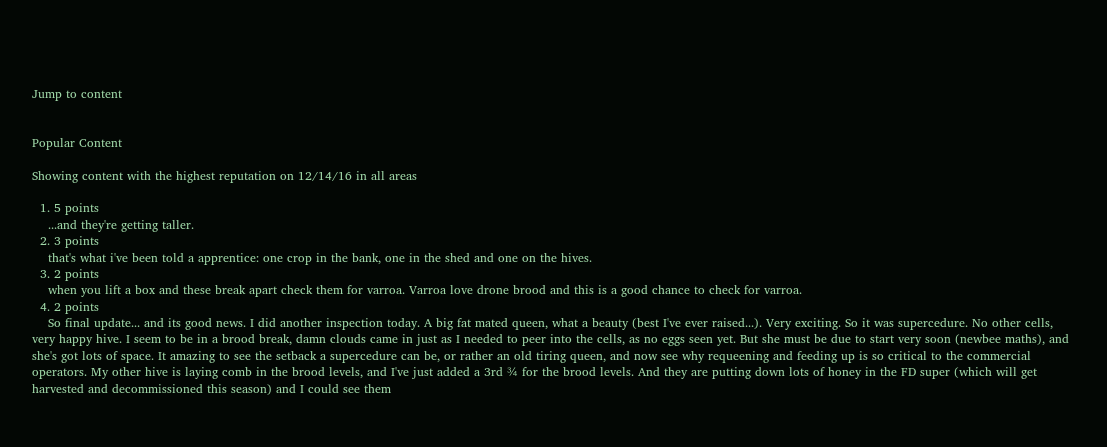Jump to content


Popular Content

Showing content with the highest reputation on 12/14/16 in all areas

  1. 5 points
    ...and they're getting taller.
  2. 3 points
    that's what i've been told a apprentice: one crop in the bank, one in the shed and one on the hives.
  3. 2 points
    when you lift a box and these break apart check them for varroa. Varroa love drone brood and this is a good chance to check for varroa.
  4. 2 points
    So final update... and its good news. I did another inspection today. A big fat mated queen, what a beauty (best I've ever raised...). Very exciting. So it was supercedure. No other cells, very happy hive. I seem to be in a brood break, damn clouds came in just as I needed to peer into the cells, as no eggs seen yet. But she must be due to start very soon (newbee maths), and she's got lots of space. It amazing to see the setback a supercedure can be, or rather an old tiring queen, and now see why requeening and feeding up is so critical to the commercial operators. My other hive is laying comb in the brood levels, and I've just added a 3rd ¾ for the brood levels. And they are putting down lots of honey in the FD super (which will get harvested and decommissioned this season) and I could see them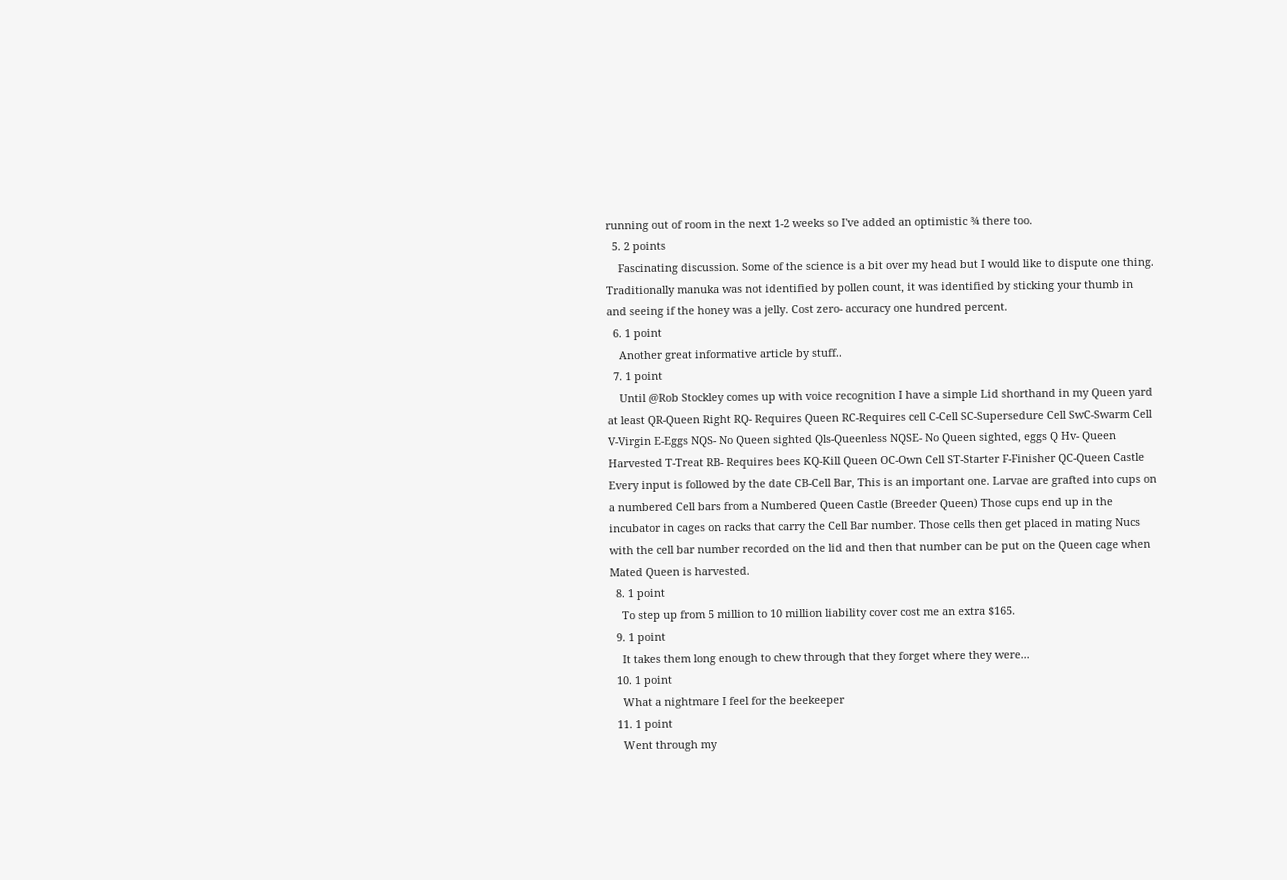running out of room in the next 1-2 weeks so I've added an optimistic ¾ there too.
  5. 2 points
    Fascinating discussion. Some of the science is a bit over my head but I would like to dispute one thing. Traditionally manuka was not identified by pollen count, it was identified by sticking your thumb in and seeing if the honey was a jelly. Cost zero- accuracy one hundred percent.
  6. 1 point
    Another great informative article by stuff..
  7. 1 point
    Until @Rob Stockley comes up with voice recognition I have a simple Lid shorthand in my Queen yard at least QR-Queen Right RQ- Requires Queen RC-Requires cell C-Cell SC-Supersedure Cell SwC-Swarm Cell V-Virgin E-Eggs NQS- No Queen sighted Qls-Queenless NQSE- No Queen sighted, eggs Q Hv- Queen Harvested T-Treat RB- Requires bees KQ-Kill Queen OC-Own Cell ST-Starter F-Finisher QC-Queen Castle Every input is followed by the date CB-Cell Bar, This is an important one. Larvae are grafted into cups on a numbered Cell bars from a Numbered Queen Castle (Breeder Queen) Those cups end up in the incubator in cages on racks that carry the Cell Bar number. Those cells then get placed in mating Nucs with the cell bar number recorded on the lid and then that number can be put on the Queen cage when Mated Queen is harvested.
  8. 1 point
    To step up from 5 million to 10 million liability cover cost me an extra $165.
  9. 1 point
    It takes them long enough to chew through that they forget where they were...
  10. 1 point
    What a nightmare I feel for the beekeeper
  11. 1 point
    Went through my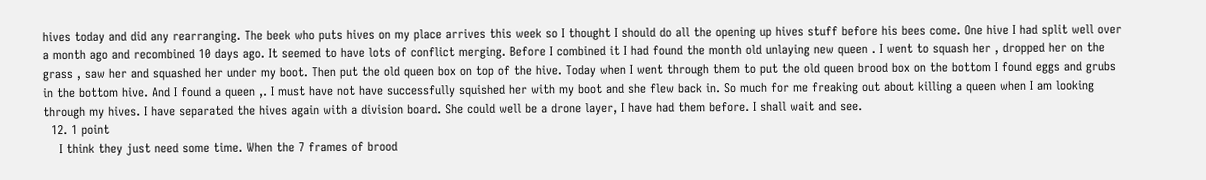hives today and did any rearranging. The beek who puts hives on my place arrives this week so I thought I should do all the opening up hives stuff before his bees come. One hive I had split well over a month ago and recombined 10 days ago. It seemed to have lots of conflict merging. Before I combined it I had found the month old unlaying new queen . I went to squash her , dropped her on the grass , saw her and squashed her under my boot. Then put the old queen box on top of the hive. Today when I went through them to put the old queen brood box on the bottom I found eggs and grubs in the bottom hive. And I found a queen ,. I must have not have successfully squished her with my boot and she flew back in. So much for me freaking out about killing a queen when I am looking through my hives. I have separated the hives again with a division board. She could well be a drone layer, I have had them before. I shall wait and see.
  12. 1 point
    I think they just need some time. When the 7 frames of brood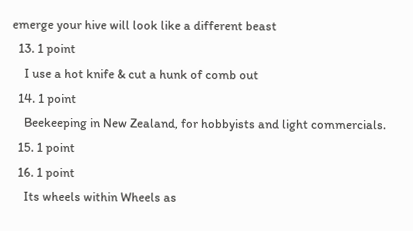emerge your hive will look like a different beast
  13. 1 point
    I use a hot knife & cut a hunk of comb out
  14. 1 point
    Beekeeping in New Zealand, for hobbyists and light commercials.
  15. 1 point
  16. 1 point
    Its wheels within Wheels as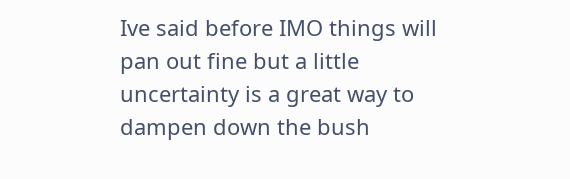Ive said before IMO things will pan out fine but a little uncertainty is a great way to dampen down the bush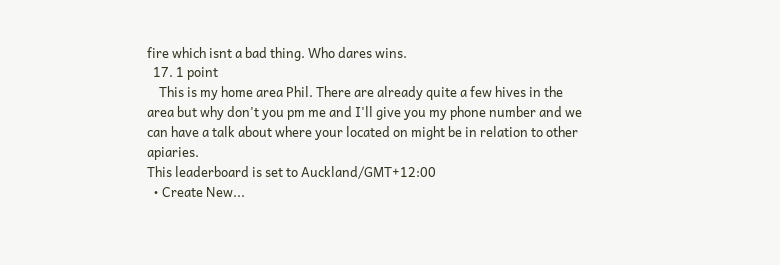fire which isnt a bad thing. Who dares wins.
  17. 1 point
    This is my home area Phil. There are already quite a few hives in the area but why don't you pm me and I'll give you my phone number and we can have a talk about where your located on might be in relation to other apiaries.
This leaderboard is set to Auckland/GMT+12:00
  • Create New...